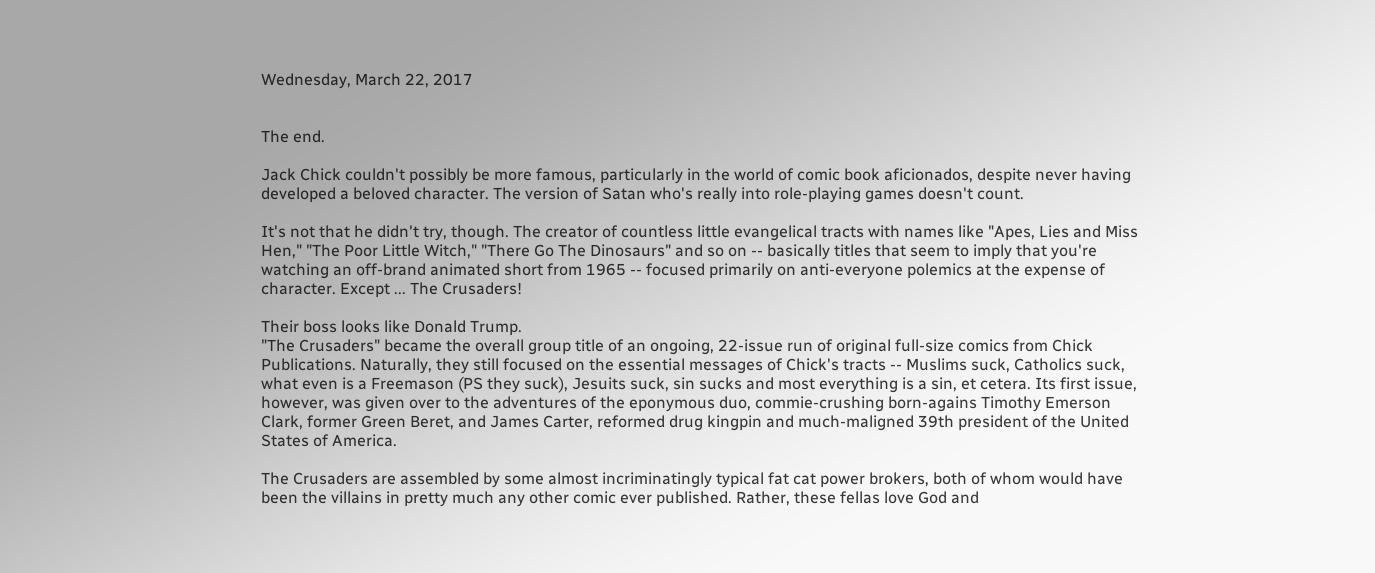Wednesday, March 22, 2017


The end.

Jack Chick couldn't possibly be more famous, particularly in the world of comic book aficionados, despite never having developed a beloved character. The version of Satan who's really into role-playing games doesn't count.

It's not that he didn't try, though. The creator of countless little evangelical tracts with names like "Apes, Lies and Miss Hen," "The Poor Little Witch," "There Go The Dinosaurs" and so on -- basically titles that seem to imply that you're watching an off-brand animated short from 1965 -- focused primarily on anti-everyone polemics at the expense of character. Except ... The Crusaders!

Their boss looks like Donald Trump.
"The Crusaders" became the overall group title of an ongoing, 22-issue run of original full-size comics from Chick Publications. Naturally, they still focused on the essential messages of Chick's tracts -- Muslims suck, Catholics suck, what even is a Freemason (PS they suck), Jesuits suck, sin sucks and most everything is a sin, et cetera. Its first issue, however, was given over to the adventures of the eponymous duo, commie-crushing born-agains Timothy Emerson Clark, former Green Beret, and James Carter, reformed drug kingpin and much-maligned 39th president of the United States of America.

The Crusaders are assembled by some almost incriminatingly typical fat cat power brokers, both of whom would have been the villains in pretty much any other comic ever published. Rather, these fellas love God and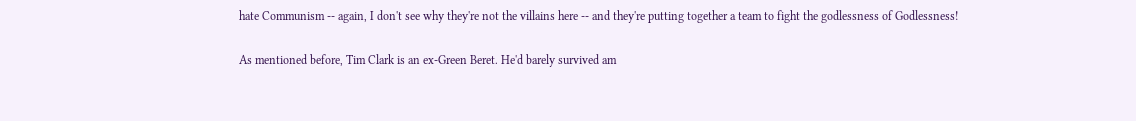hate Communism -- again, I don't see why they're not the villains here -- and they're putting together a team to fight the godlessness of Godlessness!

As mentioned before, Tim Clark is an ex-Green Beret. He'd barely survived am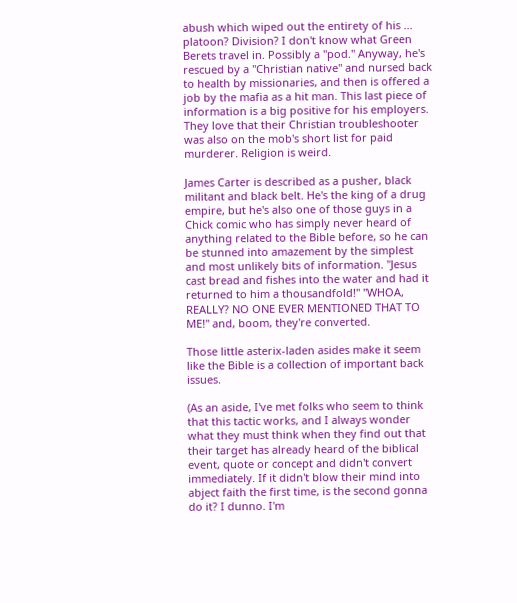abush which wiped out the entirety of his ... platoon? Division? I don't know what Green Berets travel in. Possibly a "pod." Anyway, he's rescued by a "Christian native" and nursed back to health by missionaries, and then is offered a job by the mafia as a hit man. This last piece of information is a big positive for his employers. They love that their Christian troubleshooter was also on the mob's short list for paid murderer. Religion is weird.

James Carter is described as a pusher, black militant and black belt. He's the king of a drug empire, but he's also one of those guys in a Chick comic who has simply never heard of anything related to the Bible before, so he can be stunned into amazement by the simplest and most unlikely bits of information. "Jesus cast bread and fishes into the water and had it returned to him a thousandfold!" "WHOA, REALLY? NO ONE EVER MENTIONED THAT TO ME!" and, boom, they're converted.

Those little asterix-laden asides make it seem like the Bible is a collection of important back issues.

(As an aside, I've met folks who seem to think that this tactic works, and I always wonder what they must think when they find out that their target has already heard of the biblical event, quote or concept and didn't convert immediately. If it didn't blow their mind into abject faith the first time, is the second gonna do it? I dunno. I'm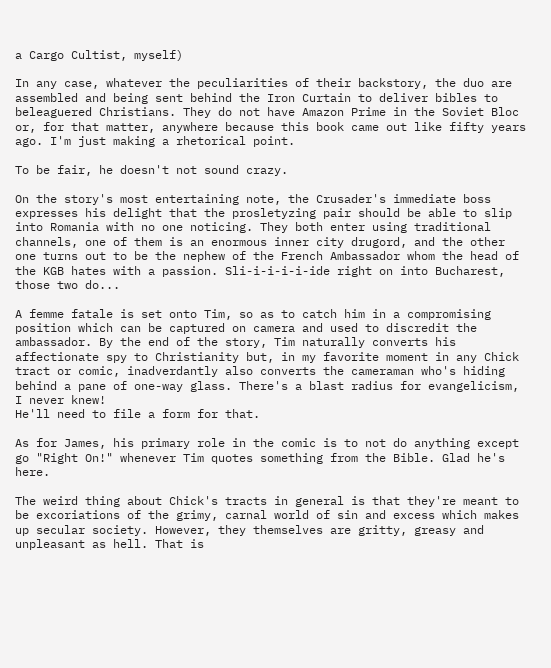a Cargo Cultist, myself)

In any case, whatever the peculiarities of their backstory, the duo are assembled and being sent behind the Iron Curtain to deliver bibles to beleaguered Christians. They do not have Amazon Prime in the Soviet Bloc or, for that matter, anywhere because this book came out like fifty years ago. I'm just making a rhetorical point.

To be fair, he doesn't not sound crazy.

On the story's most entertaining note, the Crusader's immediate boss expresses his delight that the prosletyzing pair should be able to slip into Romania with no one noticing. They both enter using traditional channels, one of them is an enormous inner city drugord, and the other one turns out to be the nephew of the French Ambassador whom the head of the KGB hates with a passion. Sli-i-i-i-i-ide right on into Bucharest, those two do...

A femme fatale is set onto Tim, so as to catch him in a compromising position which can be captured on camera and used to discredit the ambassador. By the end of the story, Tim naturally converts his affectionate spy to Christianity but, in my favorite moment in any Chick tract or comic, inadverdantly also converts the cameraman who's hiding behind a pane of one-way glass. There's a blast radius for evangelicism, I never knew!
He'll need to file a form for that.

As for James, his primary role in the comic is to not do anything except go "Right On!" whenever Tim quotes something from the Bible. Glad he's here.

The weird thing about Chick's tracts in general is that they're meant to be excoriations of the grimy, carnal world of sin and excess which makes up secular society. However, they themselves are gritty, greasy and unpleasant as hell. That is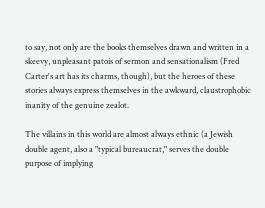to say, not only are the books themselves drawn and written in a skeevy, unpleasant patois of sermon and sensationalism (Fred Carter's art has its charms, though), but the heroes of these stories always express themselves in the awkward, claustrophobic inanity of the genuine zealot.

The villains in this world are almost always ethnic (a Jewish double agent, also a "typical bureaucrat," serves the double purpose of implying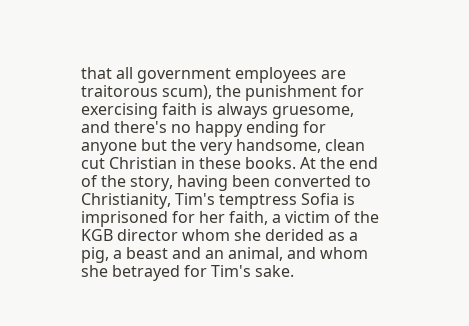that all government employees are traitorous scum), the punishment for exercising faith is always gruesome, and there's no happy ending for anyone but the very handsome, clean cut Christian in these books. At the end of the story, having been converted to Christianity, Tim's temptress Sofia is imprisoned for her faith, a victim of the KGB director whom she derided as a pig, a beast and an animal, and whom she betrayed for Tim's sake.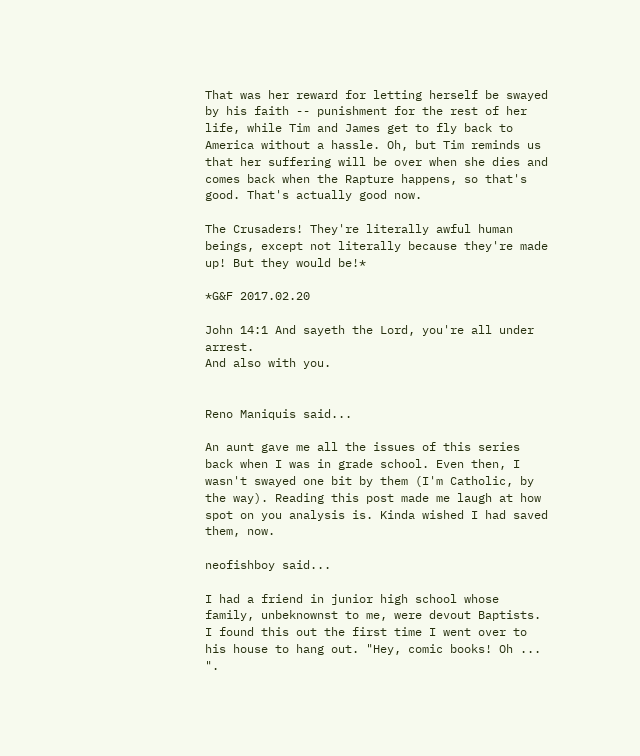That was her reward for letting herself be swayed by his faith -- punishment for the rest of her life, while Tim and James get to fly back to America without a hassle. Oh, but Tim reminds us that her suffering will be over when she dies and comes back when the Rapture happens, so that's good. That's actually good now.

The Crusaders! They're literally awful human beings, except not literally because they're made up! But they would be!*

*G&F 2017.02.20

John 14:1 And sayeth the Lord, you're all under arrest.
And also with you.


Reno Maniquis said...

An aunt gave me all the issues of this series back when I was in grade school. Even then, I wasn't swayed one bit by them (I'm Catholic, by the way). Reading this post made me laugh at how spot on you analysis is. Kinda wished I had saved them, now.

neofishboy said...

I had a friend in junior high school whose family, unbeknownst to me, were devout Baptists. I found this out the first time I went over to his house to hang out. "Hey, comic books! Oh ... ".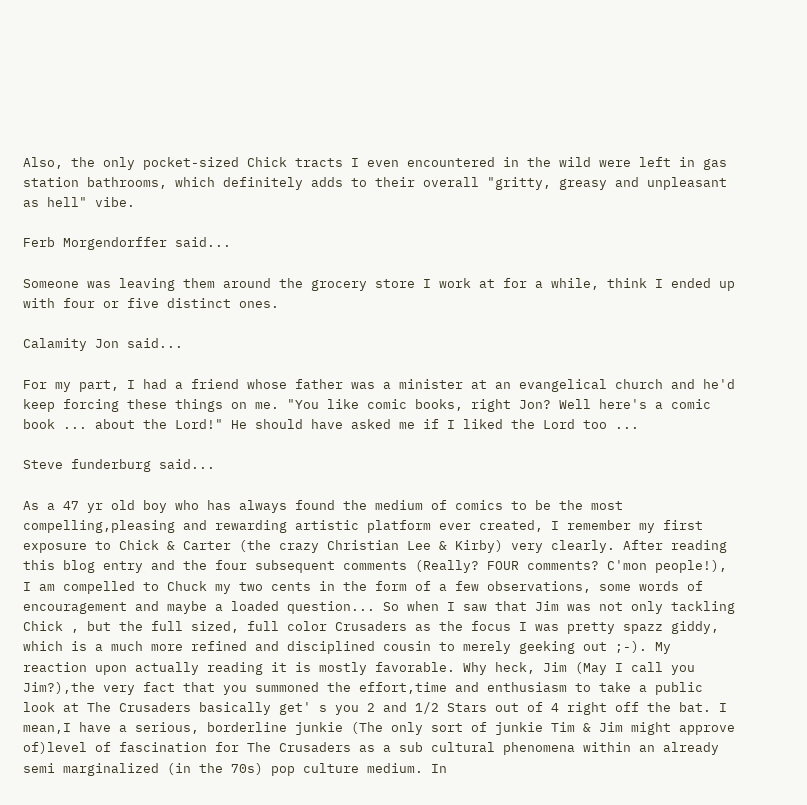Also, the only pocket-sized Chick tracts I even encountered in the wild were left in gas station bathrooms, which definitely adds to their overall "gritty, greasy and unpleasant as hell" vibe.

Ferb Morgendorffer said...

Someone was leaving them around the grocery store I work at for a while, think I ended up with four or five distinct ones.

Calamity Jon said...

For my part, I had a friend whose father was a minister at an evangelical church and he'd keep forcing these things on me. "You like comic books, right Jon? Well here's a comic book ... about the Lord!" He should have asked me if I liked the Lord too ...

Steve funderburg said...

As a 47 yr old boy who has always found the medium of comics to be the most compelling,pleasing and rewarding artistic platform ever created, I remember my first exposure to Chick & Carter (the crazy Christian Lee & Kirby) very clearly. After reading this blog entry and the four subsequent comments (Really? FOUR comments? C'mon people!), I am compelled to Chuck my two cents in the form of a few observations, some words of encouragement and maybe a loaded question... So when I saw that Jim was not only tackling Chick , but the full sized, full color Crusaders as the focus I was pretty spazz giddy, which is a much more refined and disciplined cousin to merely geeking out ;-). My reaction upon actually reading it is mostly favorable. Why heck, Jim (May I call you Jim?),the very fact that you summoned the effort,time and enthusiasm to take a public look at The Crusaders basically get' s you 2 and 1/2 Stars out of 4 right off the bat. I mean,I have a serious, borderline junkie (The only sort of junkie Tim & Jim might approve of)level of fascination for The Crusaders as a sub cultural phenomena within an already semi marginalized (in the 70s) pop culture medium. In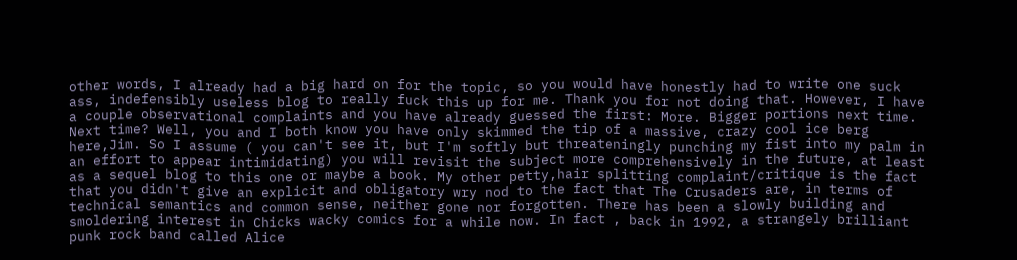other words, I already had a big hard on for the topic, so you would have honestly had to write one suck ass, indefensibly useless blog to really fuck this up for me. Thank you for not doing that. However, I have a couple observational complaints and you have already guessed the first: More. Bigger portions next time. Next time? Well, you and I both know you have only skimmed the tip of a massive, crazy cool ice berg here,Jim. So I assume ( you can't see it, but I'm softly but threateningly punching my fist into my palm in an effort to appear intimidating) you will revisit the subject more comprehensively in the future, at least as a sequel blog to this one or maybe a book. My other petty,hair splitting complaint/critique is the fact that you didn't give an explicit and obligatory wry nod to the fact that The Crusaders are, in terms of technical semantics and common sense, neither gone nor forgotten. There has been a slowly building and smoldering interest in Chicks wacky comics for a while now. In fact , back in 1992, a strangely brilliant punk rock band called Alice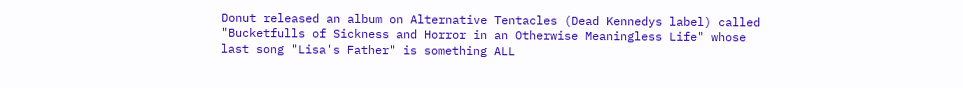Donut released an album on Alternative Tentacles (Dead Kennedys label) called "Bucketfulls of Sickness and Horror in an Otherwise Meaningless Life" whose last song "Lisa's Father" is something ALL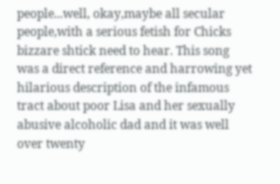people...well, okay,maybe all secular people,with a serious fetish for Chicks bizzare shtick need to hear. This song was a direct reference and harrowing yet hilarious description of the infamous tract about poor Lisa and her sexually abusive alcoholic dad and it was well over twenty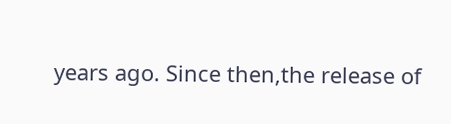years ago. Since then,the release of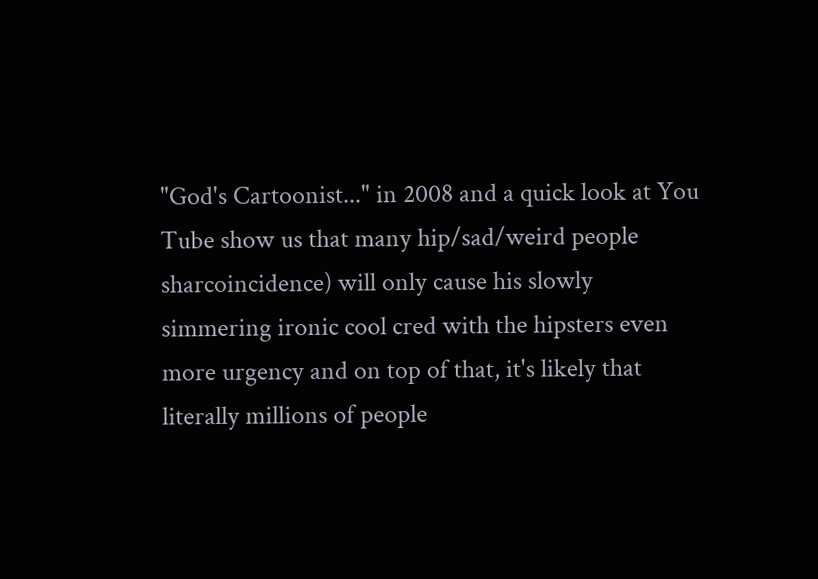"God's Cartoonist..." in 2008 and a quick look at You Tube show us that many hip/sad/weird people sharcoincidence) will only cause his slowly simmering ironic cool cred with the hipsters even more urgency and on top of that, it's likely that literally millions of people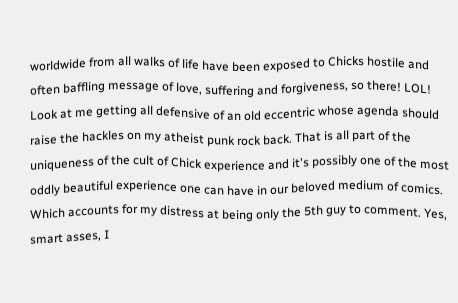worldwide from all walks of life have been exposed to Chicks hostile and often baffling message of love, suffering and forgiveness, so there! LOL! Look at me getting all defensive of an old eccentric whose agenda should raise the hackles on my atheist punk rock back. That is all part of the uniqueness of the cult of Chick experience and it's possibly one of the most oddly beautiful experience one can have in our beloved medium of comics. Which accounts for my distress at being only the 5th guy to comment. Yes, smart asses, I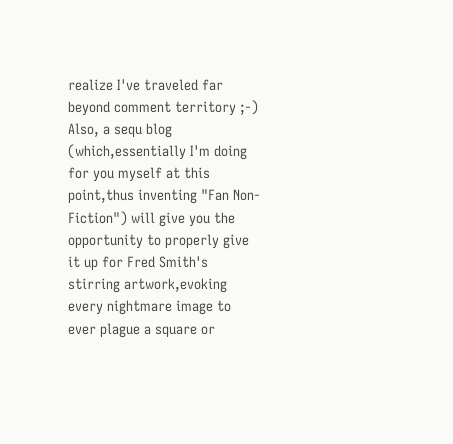realize I've traveled far beyond comment territory ;-) Also, a sequ blog (which,essentially I'm doing for you myself at this point,thus inventing "Fan Non-Fiction") will give you the opportunity to properly give it up for Fred Smith's stirring artwork,evoking every nightmare image to ever plague a square or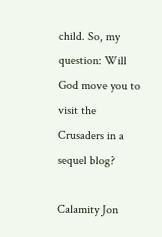child. So, my question: Will God move you to visit the Crusaders in a sequel blog?

Calamity Jon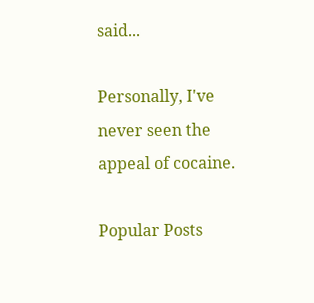said...

Personally, I've never seen the appeal of cocaine.

Popular Posts